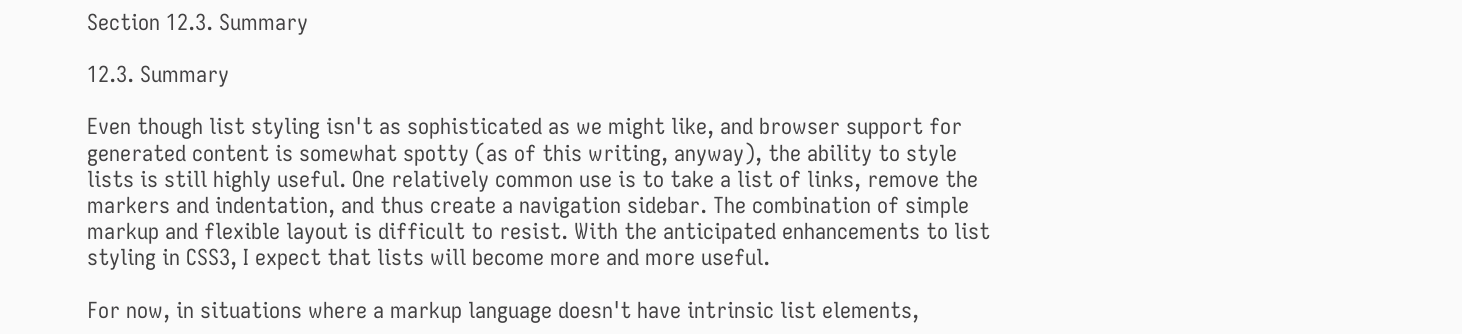Section 12.3. Summary

12.3. Summary

Even though list styling isn't as sophisticated as we might like, and browser support for generated content is somewhat spotty (as of this writing, anyway), the ability to style lists is still highly useful. One relatively common use is to take a list of links, remove the markers and indentation, and thus create a navigation sidebar. The combination of simple markup and flexible layout is difficult to resist. With the anticipated enhancements to list styling in CSS3, I expect that lists will become more and more useful.

For now, in situations where a markup language doesn't have intrinsic list elements,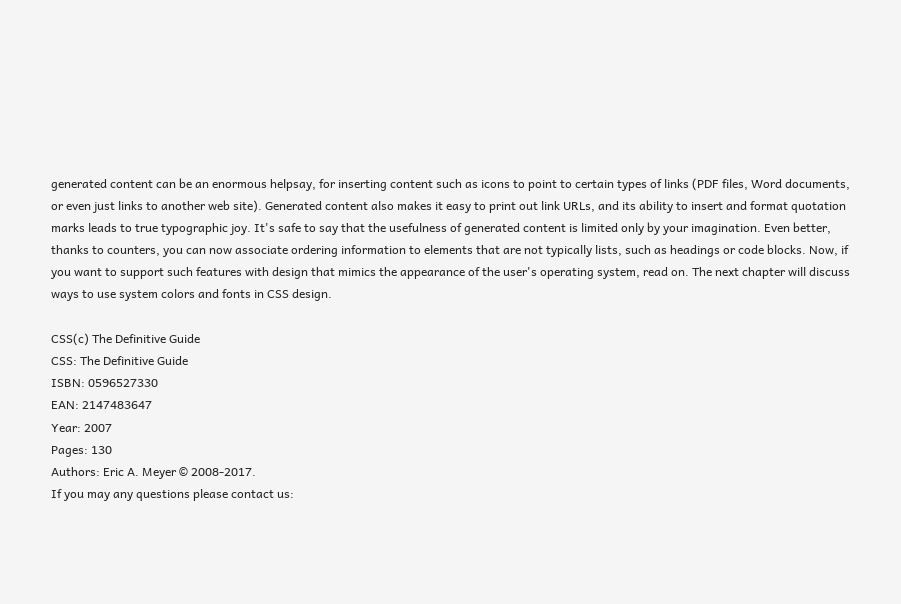generated content can be an enormous helpsay, for inserting content such as icons to point to certain types of links (PDF files, Word documents, or even just links to another web site). Generated content also makes it easy to print out link URLs, and its ability to insert and format quotation marks leads to true typographic joy. It's safe to say that the usefulness of generated content is limited only by your imagination. Even better, thanks to counters, you can now associate ordering information to elements that are not typically lists, such as headings or code blocks. Now, if you want to support such features with design that mimics the appearance of the user's operating system, read on. The next chapter will discuss ways to use system colors and fonts in CSS design.

CSS(c) The Definitive Guide
CSS: The Definitive Guide
ISBN: 0596527330
EAN: 2147483647
Year: 2007
Pages: 130
Authors: Eric A. Meyer © 2008-2017.
If you may any questions please contact us: